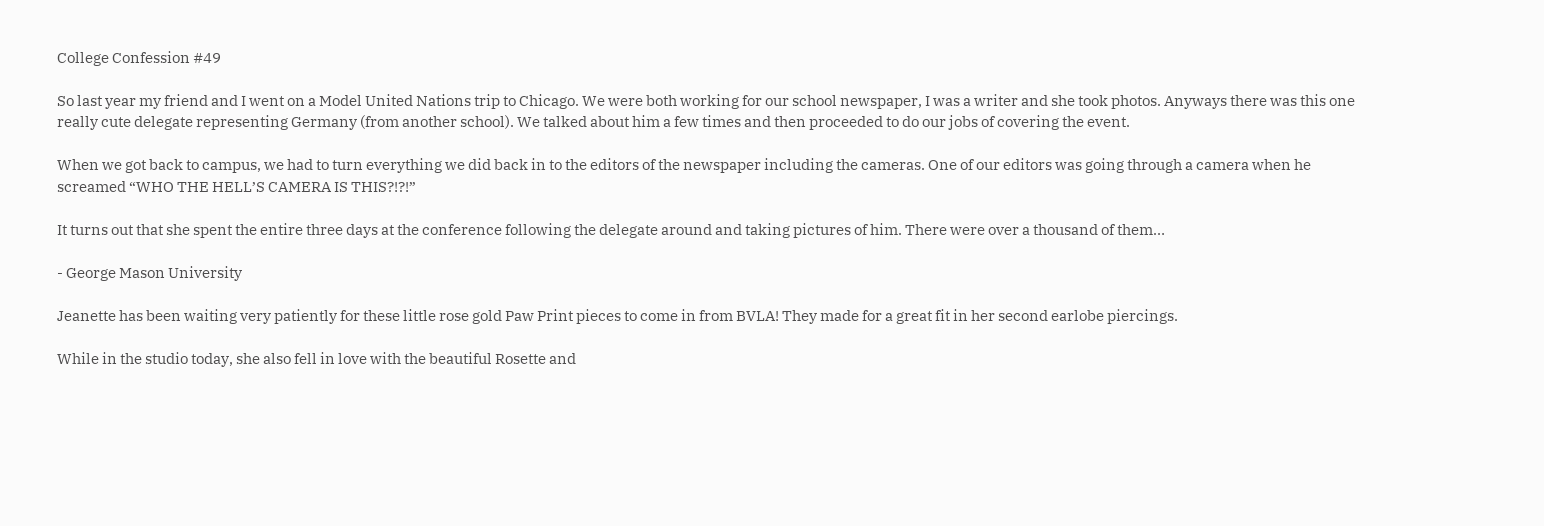College Confession #49

So last year my friend and I went on a Model United Nations trip to Chicago. We were both working for our school newspaper, I was a writer and she took photos. Anyways there was this one really cute delegate representing Germany (from another school). We talked about him a few times and then proceeded to do our jobs of covering the event.

When we got back to campus, we had to turn everything we did back in to the editors of the newspaper including the cameras. One of our editors was going through a camera when he screamed “WHO THE HELL’S CAMERA IS THIS?!?!”

It turns out that she spent the entire three days at the conference following the delegate around and taking pictures of him. There were over a thousand of them…

- George Mason University

Jeanette has been waiting very patiently for these little rose gold Paw Print pieces to come in from BVLA! They made for a great fit in her second earlobe piercings.

While in the studio today, she also fell in love with the beautiful Rosette and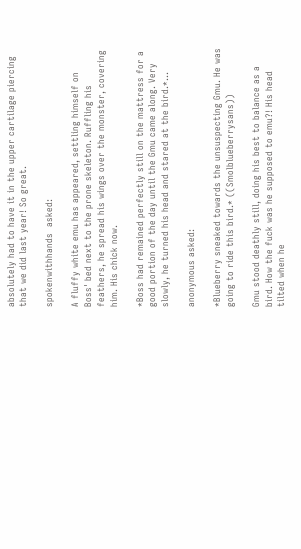absolutely had to have it in the upper cartilage piercing that we did last year! So great.

spokenwithhands  asked:

A fluffy white emu has appeared, settling himself on Boss' bed next to the prone skeleton. Ruffling his feathers, he spread his wings over the monster, covering him. His chick now.

*Boss had remained perfectly still on the mattress for a good portion of the day until the Gmu came along. Very slowly, he turned his head and stared at the bird.*…

anonymous asked:

*Blueberry sneaked towards the unsuspecting Gmu. He was going to ride this bird.* ((Smolblueberrysans))

Gmu stood deathly still, doing his best to balance as a bird. How the fuck was he supposed to emu?! His head tilted when he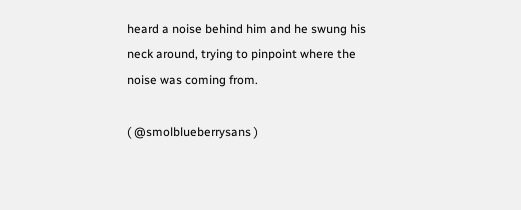heard a noise behind him and he swung his neck around, trying to pinpoint where the noise was coming from.

( @smolblueberrysans )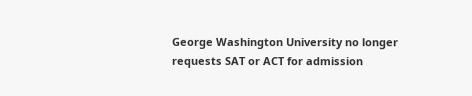George Washington University no longer requests SAT or ACT for admission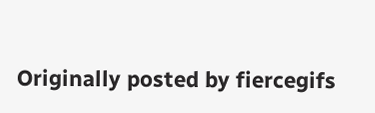Originally posted by fiercegifs